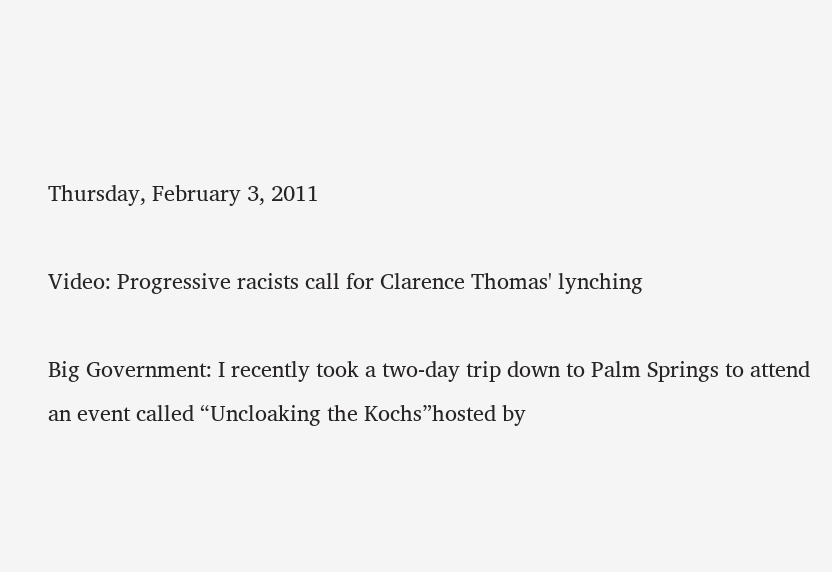Thursday, February 3, 2011

Video: Progressive racists call for Clarence Thomas' lynching

Big Government: I recently took a two-day trip down to Palm Springs to attend an event called “Uncloaking the Kochs”hosted by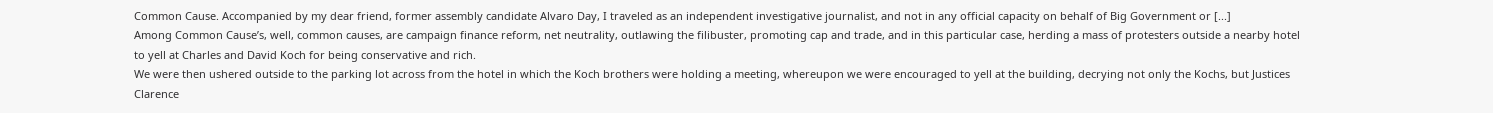Common Cause. Accompanied by my dear friend, former assembly candidate Alvaro Day, I traveled as an independent investigative journalist, and not in any official capacity on behalf of Big Government or [...]
Among Common Cause’s, well, common causes, are campaign finance reform, net neutrality, outlawing the filibuster, promoting cap and trade, and in this particular case, herding a mass of protesters outside a nearby hotel to yell at Charles and David Koch for being conservative and rich.
We were then ushered outside to the parking lot across from the hotel in which the Koch brothers were holding a meeting, whereupon we were encouraged to yell at the building, decrying not only the Kochs, but Justices Clarence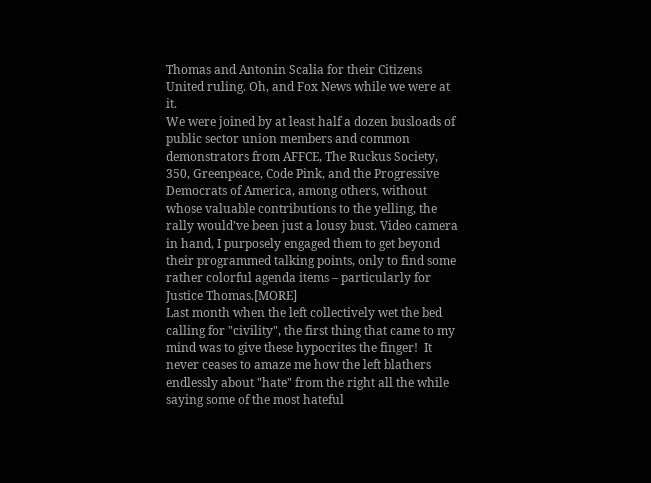Thomas and Antonin Scalia for their Citizens United ruling. Oh, and Fox News while we were at it.
We were joined by at least half a dozen busloads of public sector union members and common demonstrators from AFFCE, The Ruckus Society, 350, Greenpeace, Code Pink, and the Progressive Democrats of America, among others, without whose valuable contributions to the yelling, the rally would’ve been just a lousy bust. Video camera in hand, I purposely engaged them to get beyond their programmed talking points, only to find some rather colorful agenda items – particularly for Justice Thomas.[MORE]
Last month when the left collectively wet the bed calling for "civility", the first thing that came to my mind was to give these hypocrites the finger!  It never ceases to amaze me how the left blathers endlessly about "hate" from the right all the while saying some of the most hateful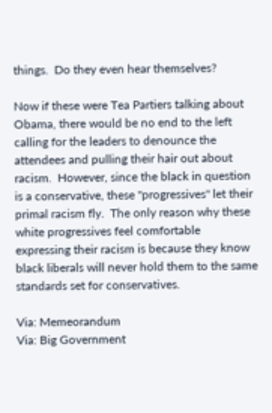things.  Do they even hear themselves?

Now if these were Tea Partiers talking about Obama, there would be no end to the left calling for the leaders to denounce the attendees and pulling their hair out about racism.  However, since the black in question is a conservative, these "progressives" let their primal racism fly.  The only reason why these white progressives feel comfortable expressing their racism is because they know black liberals will never hold them to the same standards set for conservatives.

Via: Memeorandum
Via: Big Government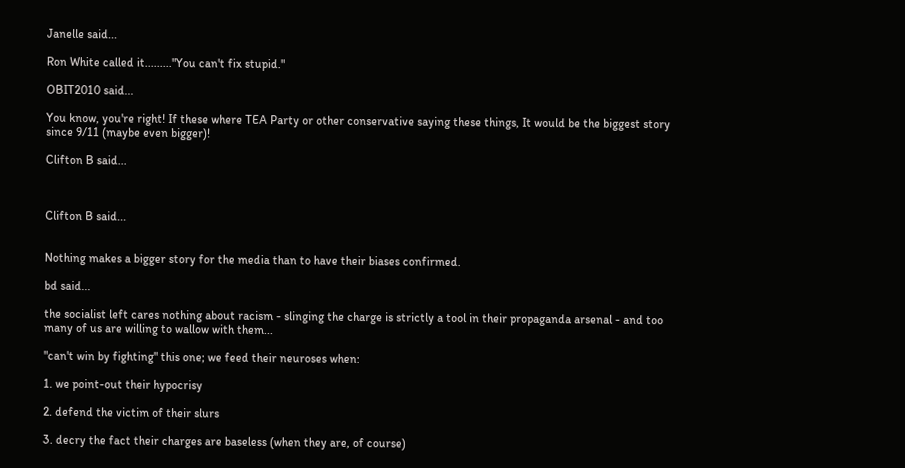Janelle said...

Ron White called it........."You can't fix stupid."

OBIT2010 said...

You know, you're right! If these where TEA Party or other conservative saying these things, It would be the biggest story since 9/11 (maybe even bigger)!

Clifton B said...



Clifton B said...


Nothing makes a bigger story for the media than to have their biases confirmed.

bd said...

the socialist left cares nothing about racism - slinging the charge is strictly a tool in their propaganda arsenal - and too many of us are willing to wallow with them...

"can't win by fighting" this one; we feed their neuroses when:

1. we point-out their hypocrisy

2. defend the victim of their slurs

3. decry the fact their charges are baseless (when they are, of course)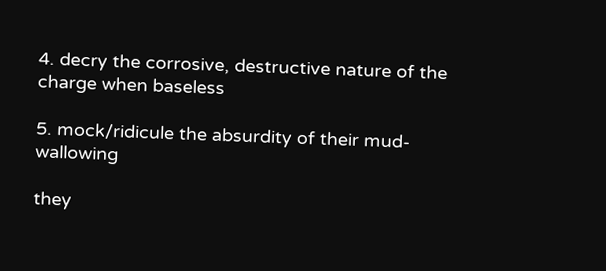4. decry the corrosive, destructive nature of the charge when baseless

5. mock/ridicule the absurdity of their mud-wallowing

they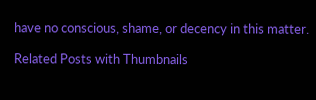have no conscious, shame, or decency in this matter.

Related Posts with Thumbnails